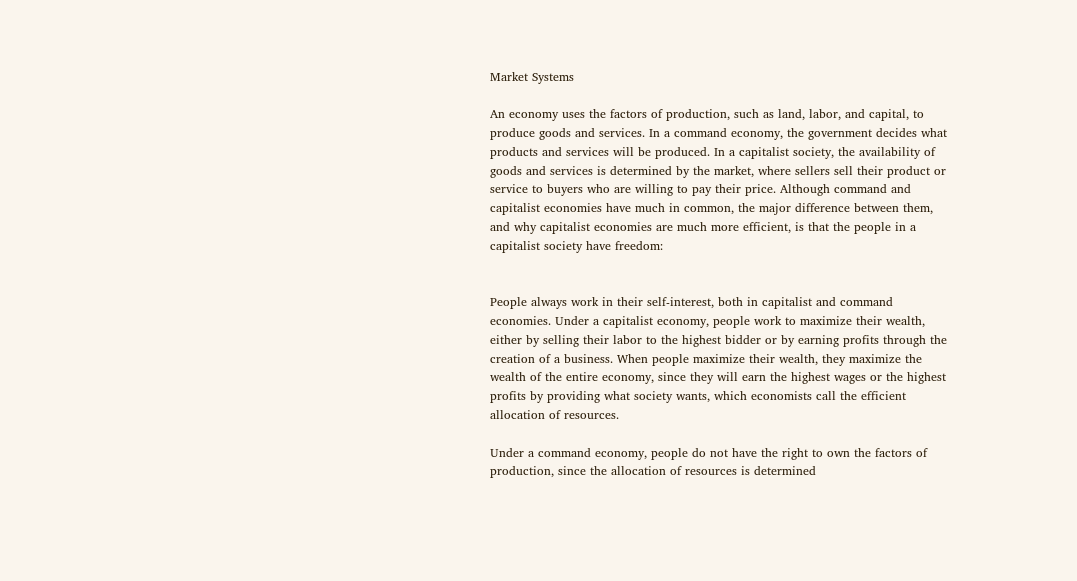Market Systems

An economy uses the factors of production, such as land, labor, and capital, to produce goods and services. In a command economy, the government decides what products and services will be produced. In a capitalist society, the availability of goods and services is determined by the market, where sellers sell their product or service to buyers who are willing to pay their price. Although command and capitalist economies have much in common, the major difference between them, and why capitalist economies are much more efficient, is that the people in a capitalist society have freedom:


People always work in their self-interest, both in capitalist and command economies. Under a capitalist economy, people work to maximize their wealth, either by selling their labor to the highest bidder or by earning profits through the creation of a business. When people maximize their wealth, they maximize the wealth of the entire economy, since they will earn the highest wages or the highest profits by providing what society wants, which economists call the efficient allocation of resources.

Under a command economy, people do not have the right to own the factors of production, since the allocation of resources is determined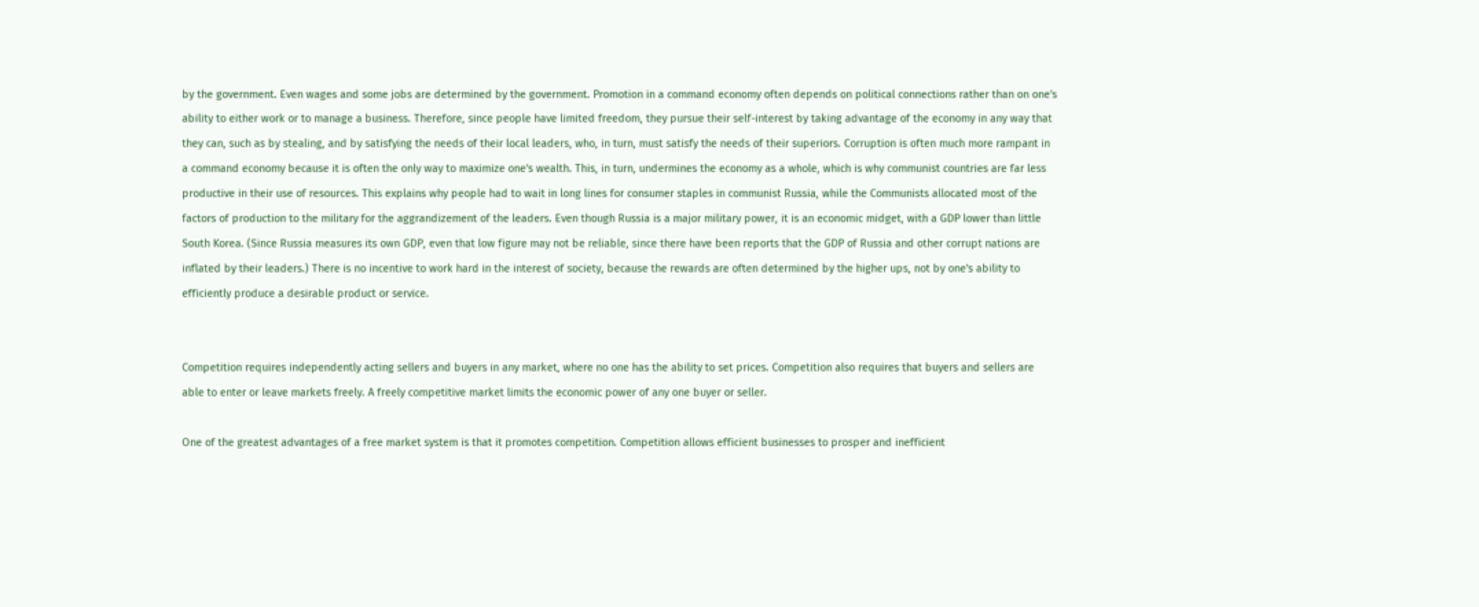by the government. Even wages and some jobs are determined by the government. Promotion in a command economy often depends on political connections rather than on one's ability to either work or to manage a business. Therefore, since people have limited freedom, they pursue their self-interest by taking advantage of the economy in any way that they can, such as by stealing, and by satisfying the needs of their local leaders, who, in turn, must satisfy the needs of their superiors. Corruption is often much more rampant in a command economy because it is often the only way to maximize one's wealth. This, in turn, undermines the economy as a whole, which is why communist countries are far less productive in their use of resources. This explains why people had to wait in long lines for consumer staples in communist Russia, while the Communists allocated most of the factors of production to the military for the aggrandizement of the leaders. Even though Russia is a major military power, it is an economic midget, with a GDP lower than little South Korea. (Since Russia measures its own GDP, even that low figure may not be reliable, since there have been reports that the GDP of Russia and other corrupt nations are inflated by their leaders.) There is no incentive to work hard in the interest of society, because the rewards are often determined by the higher ups, not by one's ability to efficiently produce a desirable product or service.


Competition requires independently acting sellers and buyers in any market, where no one has the ability to set prices. Competition also requires that buyers and sellers are able to enter or leave markets freely. A freely competitive market limits the economic power of any one buyer or seller.

One of the greatest advantages of a free market system is that it promotes competition. Competition allows efficient businesses to prosper and inefficient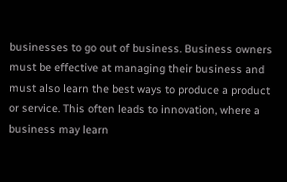businesses to go out of business. Business owners must be effective at managing their business and must also learn the best ways to produce a product or service. This often leads to innovation, where a business may learn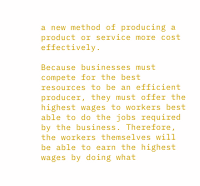a new method of producing a product or service more cost effectively.

Because businesses must compete for the best resources to be an efficient producer, they must offer the highest wages to workers best able to do the jobs required by the business. Therefore, the workers themselves will be able to earn the highest wages by doing what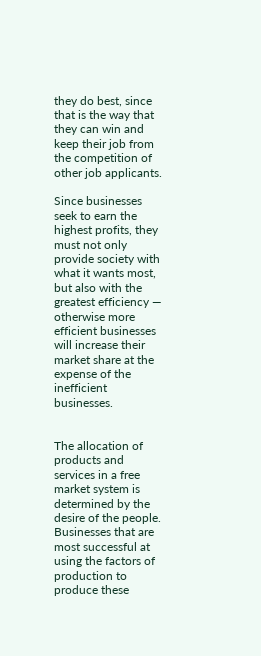they do best, since that is the way that they can win and keep their job from the competition of other job applicants.

Since businesses seek to earn the highest profits, they must not only provide society with what it wants most, but also with the greatest efficiency — otherwise more efficient businesses will increase their market share at the expense of the inefficient businesses.


The allocation of products and services in a free market system is determined by the desire of the people. Businesses that are most successful at using the factors of production to produce these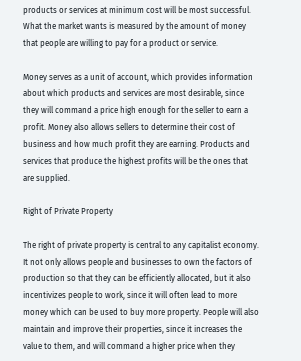products or services at minimum cost will be most successful. What the market wants is measured by the amount of money that people are willing to pay for a product or service.

Money serves as a unit of account, which provides information about which products and services are most desirable, since they will command a price high enough for the seller to earn a profit. Money also allows sellers to determine their cost of business and how much profit they are earning. Products and services that produce the highest profits will be the ones that are supplied.

Right of Private Property

The right of private property is central to any capitalist economy. It not only allows people and businesses to own the factors of production so that they can be efficiently allocated, but it also incentivizes people to work, since it will often lead to more money which can be used to buy more property. People will also maintain and improve their properties, since it increases the value to them, and will command a higher price when they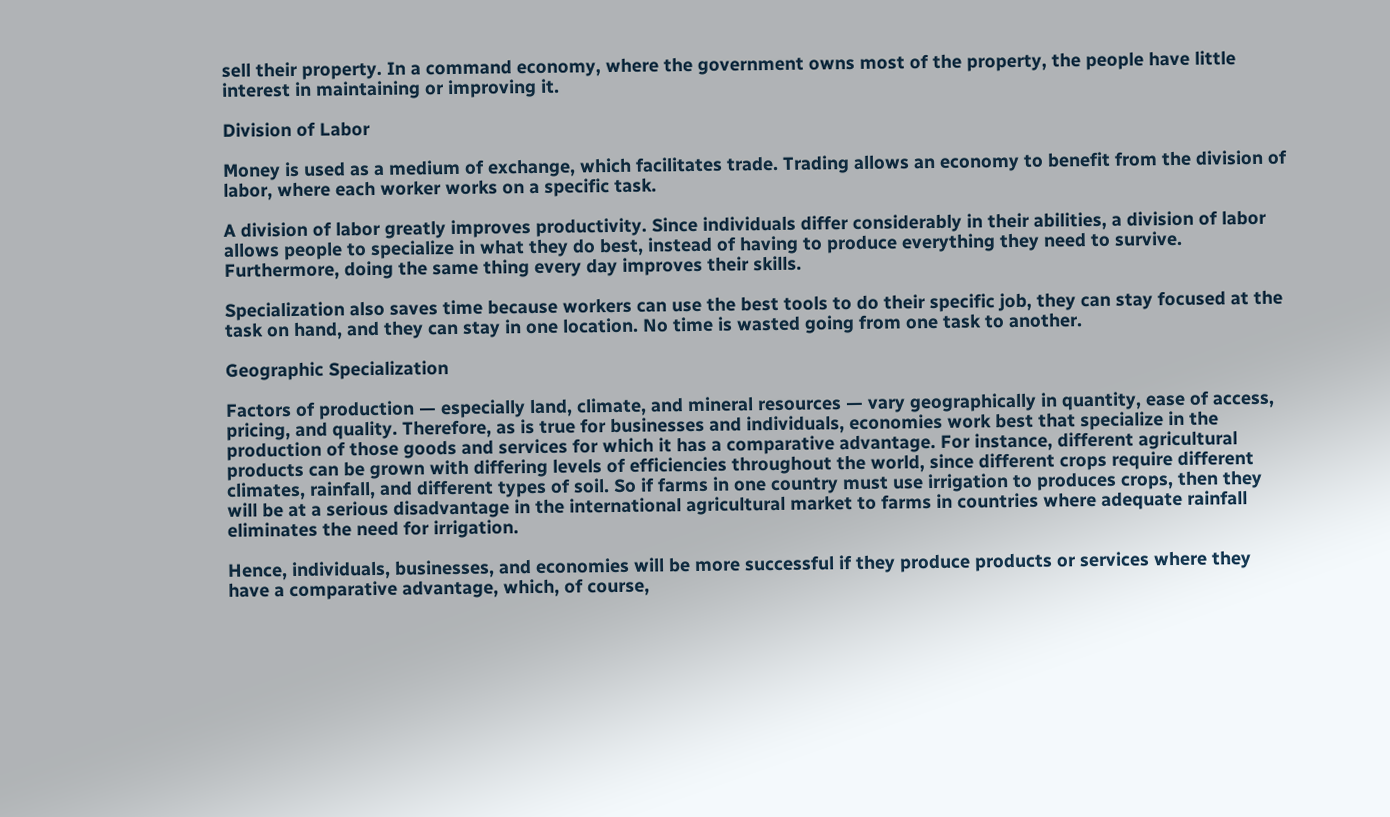sell their property. In a command economy, where the government owns most of the property, the people have little interest in maintaining or improving it.

Division of Labor

Money is used as a medium of exchange, which facilitates trade. Trading allows an economy to benefit from the division of labor, where each worker works on a specific task.

A division of labor greatly improves productivity. Since individuals differ considerably in their abilities, a division of labor allows people to specialize in what they do best, instead of having to produce everything they need to survive. Furthermore, doing the same thing every day improves their skills.

Specialization also saves time because workers can use the best tools to do their specific job, they can stay focused at the task on hand, and they can stay in one location. No time is wasted going from one task to another.

Geographic Specialization

Factors of production — especially land, climate, and mineral resources — vary geographically in quantity, ease of access, pricing, and quality. Therefore, as is true for businesses and individuals, economies work best that specialize in the production of those goods and services for which it has a comparative advantage. For instance, different agricultural products can be grown with differing levels of efficiencies throughout the world, since different crops require different climates, rainfall, and different types of soil. So if farms in one country must use irrigation to produces crops, then they will be at a serious disadvantage in the international agricultural market to farms in countries where adequate rainfall eliminates the need for irrigation.

Hence, individuals, businesses, and economies will be more successful if they produce products or services where they have a comparative advantage, which, of course,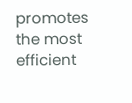promotes the most efficient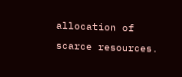allocation of scarce resources.